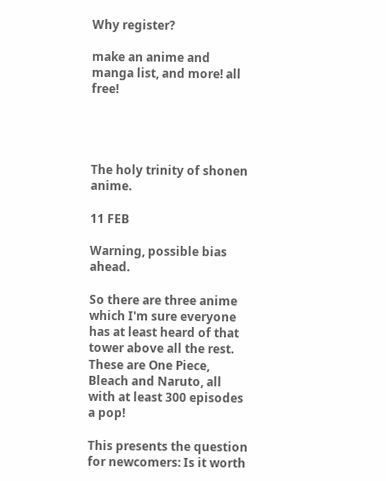Why register?

make an anime and manga list, and more! all free!




The holy trinity of shonen anime.

11 FEB

Warning, possible bias ahead.

So there are three anime which I'm sure everyone has at least heard of that tower above all the rest. These are One Piece, Bleach and Naruto, all with at least 300 episodes a pop!

This presents the question for newcomers: Is it worth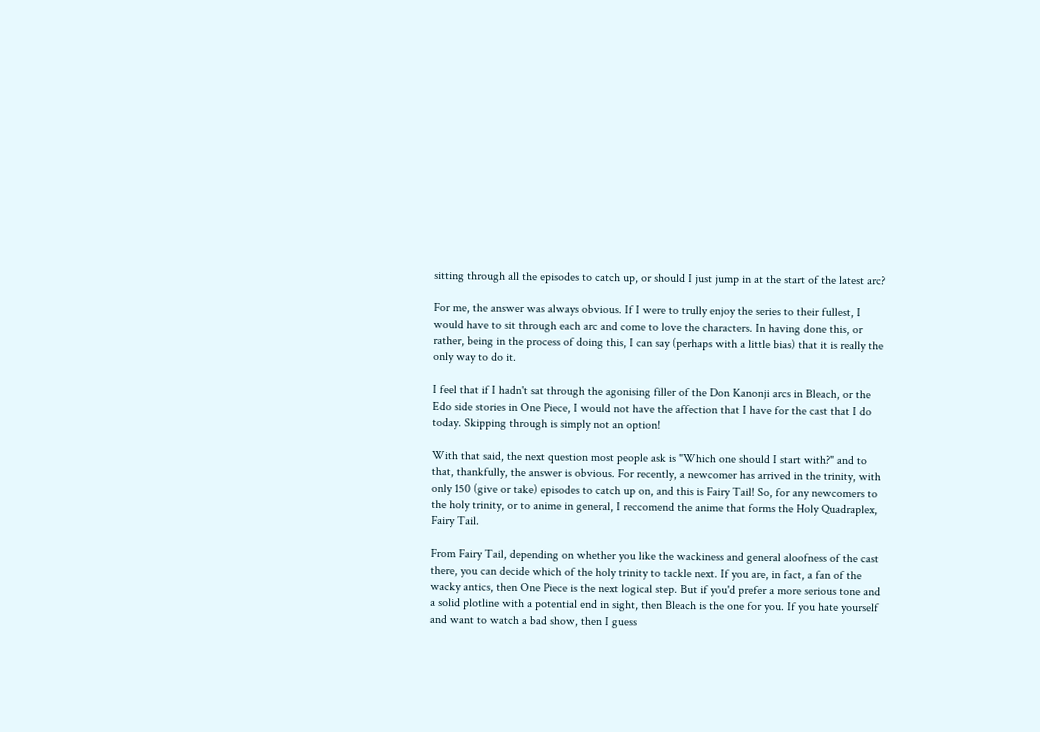sitting through all the episodes to catch up, or should I just jump in at the start of the latest arc?

For me, the answer was always obvious. If I were to trully enjoy the series to their fullest, I would have to sit through each arc and come to love the characters. In having done this, or rather, being in the process of doing this, I can say (perhaps with a little bias) that it is really the only way to do it.

I feel that if I hadn't sat through the agonising filler of the Don Kanonji arcs in Bleach, or the Edo side stories in One Piece, I would not have the affection that I have for the cast that I do today. Skipping through is simply not an option!

With that said, the next question most people ask is "Which one should I start with?" and to that, thankfully, the answer is obvious. For recently, a newcomer has arrived in the trinity, with only 150 (give or take) episodes to catch up on, and this is Fairy Tail! So, for any newcomers to the holy trinity, or to anime in general, I reccomend the anime that forms the Holy Quadraplex, Fairy Tail.

From Fairy Tail, depending on whether you like the wackiness and general aloofness of the cast there, you can decide which of the holy trinity to tackle next. If you are, in fact, a fan of the wacky antics, then One Piece is the next logical step. But if you'd prefer a more serious tone and a solid plotline with a potential end in sight, then Bleach is the one for you. If you hate yourself and want to watch a bad show, then I guess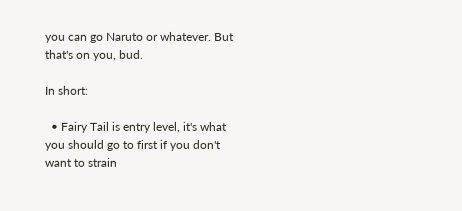you can go Naruto or whatever. But that's on you, bud.

In short:

  • Fairy Tail is entry level, it's what you should go to first if you don't want to strain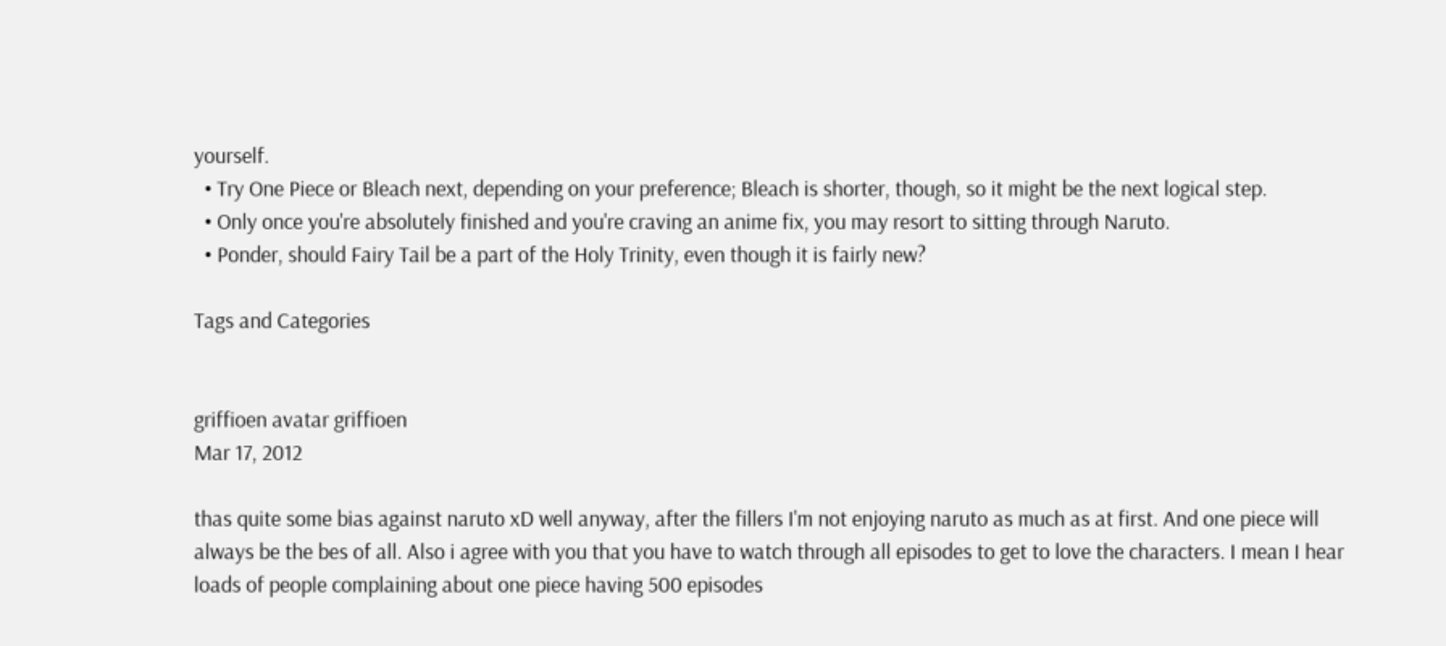yourself.
  • Try One Piece or Bleach next, depending on your preference; Bleach is shorter, though, so it might be the next logical step.
  • Only once you're absolutely finished and you're craving an anime fix, you may resort to sitting through Naruto.
  • Ponder, should Fairy Tail be a part of the Holy Trinity, even though it is fairly new?

Tags and Categories


griffioen avatar griffioen
Mar 17, 2012

thas quite some bias against naruto xD well anyway, after the fillers I'm not enjoying naruto as much as at first. And one piece will always be the bes of all. Also i agree with you that you have to watch through all episodes to get to love the characters. I mean I hear loads of people complaining about one piece having 500 episodes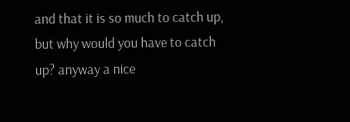and that it is so much to catch up, but why would you have to catch up? anyway a nice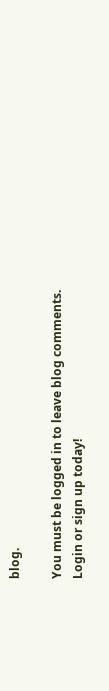blog.

You must be logged in to leave blog comments. Login or sign up today!